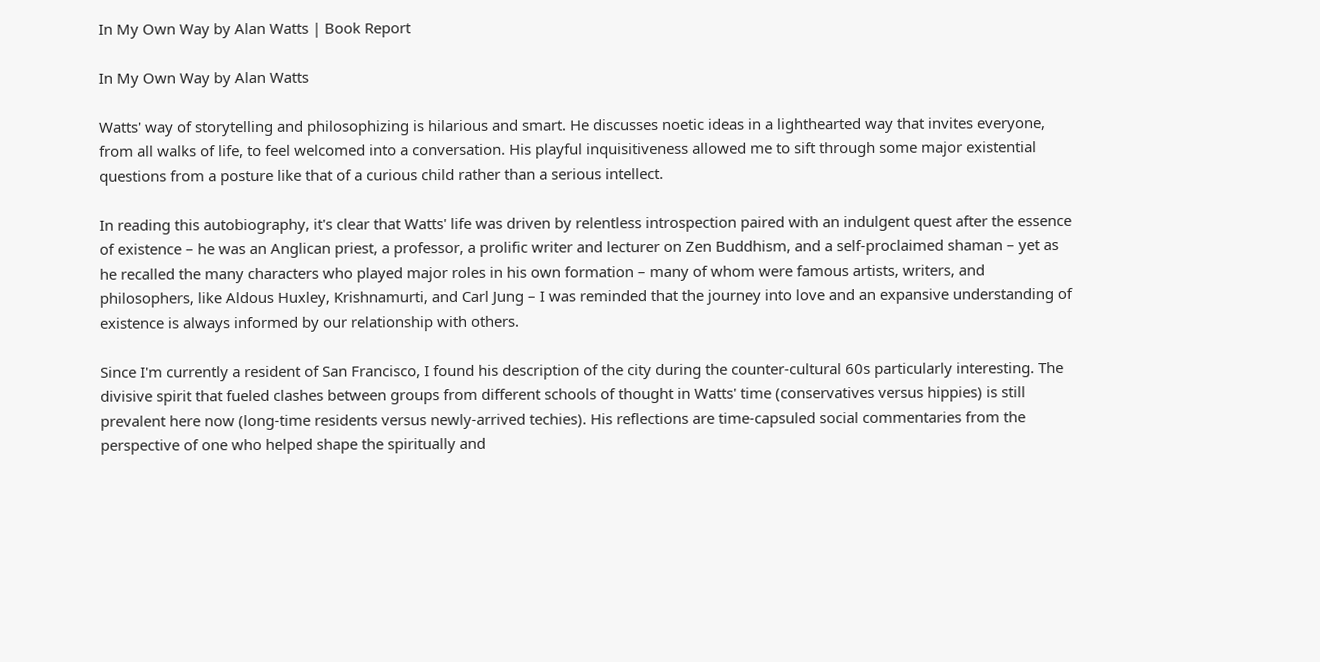In My Own Way by Alan Watts | Book Report

In My Own Way by Alan Watts

Watts' way of storytelling and philosophizing is hilarious and smart. He discusses noetic ideas in a lighthearted way that invites everyone, from all walks of life, to feel welcomed into a conversation. His playful inquisitiveness allowed me to sift through some major existential questions from a posture like that of a curious child rather than a serious intellect.

In reading this autobiography, it's clear that Watts' life was driven by relentless introspection paired with an indulgent quest after the essence of existence – he was an Anglican priest, a professor, a prolific writer and lecturer on Zen Buddhism, and a self-proclaimed shaman – yet as he recalled the many characters who played major roles in his own formation – many of whom were famous artists, writers, and philosophers, like Aldous Huxley, Krishnamurti, and Carl Jung – I was reminded that the journey into love and an expansive understanding of existence is always informed by our relationship with others.

Since I'm currently a resident of San Francisco, I found his description of the city during the counter-cultural 60s particularly interesting. The divisive spirit that fueled clashes between groups from different schools of thought in Watts' time (conservatives versus hippies) is still prevalent here now (long-time residents versus newly-arrived techies). His reflections are time-capsuled social commentaries from the perspective of one who helped shape the spiritually and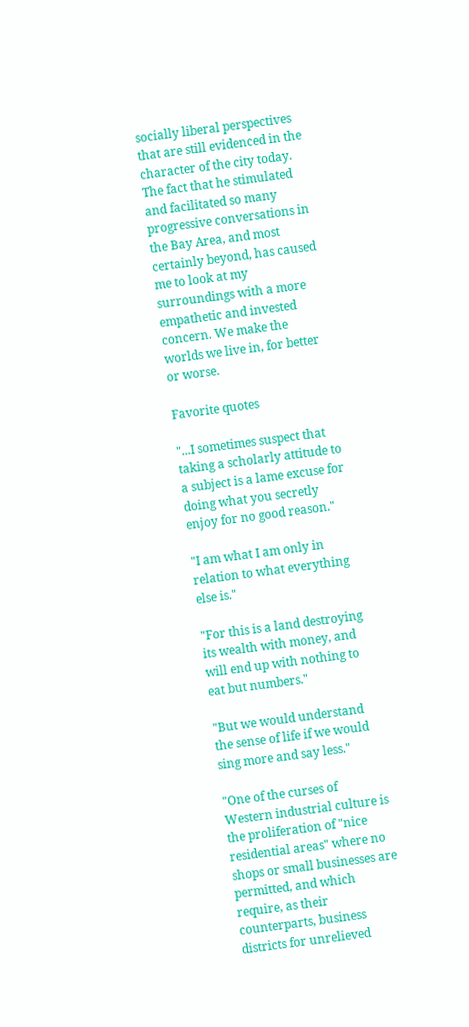socially liberal perspectives that are still evidenced in the character of the city today. The fact that he stimulated and facilitated so many progressive conversations in the Bay Area, and most certainly beyond, has caused me to look at my surroundings with a more empathetic and invested concern. We make the worlds we live in, for better or worse.

Favorite quotes

"...I sometimes suspect that taking a scholarly attitude to a subject is a lame excuse for doing what you secretly enjoy for no good reason."

"I am what I am only in relation to what everything else is."

"For this is a land destroying its wealth with money, and will end up with nothing to eat but numbers."

"But we would understand the sense of life if we would sing more and say less."

"One of the curses of Western industrial culture is the proliferation of "nice residential areas" where no shops or small businesses are permitted, and which require, as their counterparts, business districts for unrelieved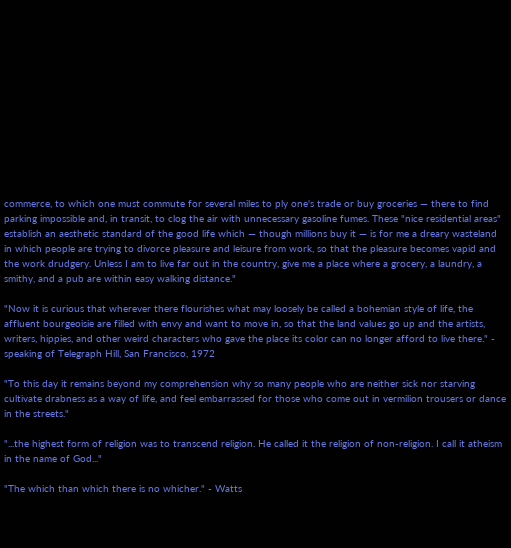commerce, to which one must commute for several miles to ply one's trade or buy groceries — there to find parking impossible and, in transit, to clog the air with unnecessary gasoline fumes. These "nice residential areas" establish an aesthetic standard of the good life which — though millions buy it — is for me a dreary wasteland in which people are trying to divorce pleasure and leisure from work, so that the pleasure becomes vapid and the work drudgery. Unless I am to live far out in the country, give me a place where a grocery, a laundry, a smithy, and a pub are within easy walking distance."

"Now it is curious that wherever there flourishes what may loosely be called a bohemian style of life, the affluent bourgeoisie are filled with envy and want to move in, so that the land values go up and the artists, writers, hippies, and other weird characters who gave the place its color can no longer afford to live there." - speaking of Telegraph Hill, San Francisco, 1972

"To this day it remains beyond my comprehension why so many people who are neither sick nor starving cultivate drabness as a way of life, and feel embarrassed for those who come out in vermilion trousers or dance in the streets."

"...the highest form of religion was to transcend religion. He called it the religion of non-religion. I call it atheism in the name of God..."

"The which than which there is no whicher." - Watts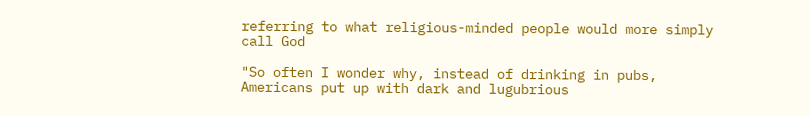referring to what religious-minded people would more simply call God

"So often I wonder why, instead of drinking in pubs, Americans put up with dark and lugubrious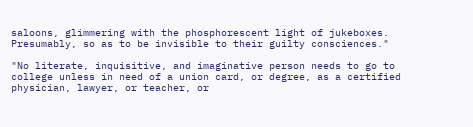saloons, glimmering with the phosphorescent light of jukeboxes. Presumably, so as to be invisible to their guilty consciences."

"No literate, inquisitive, and imaginative person needs to go to college unless in need of a union card, or degree, as a certified physician, lawyer, or teacher, or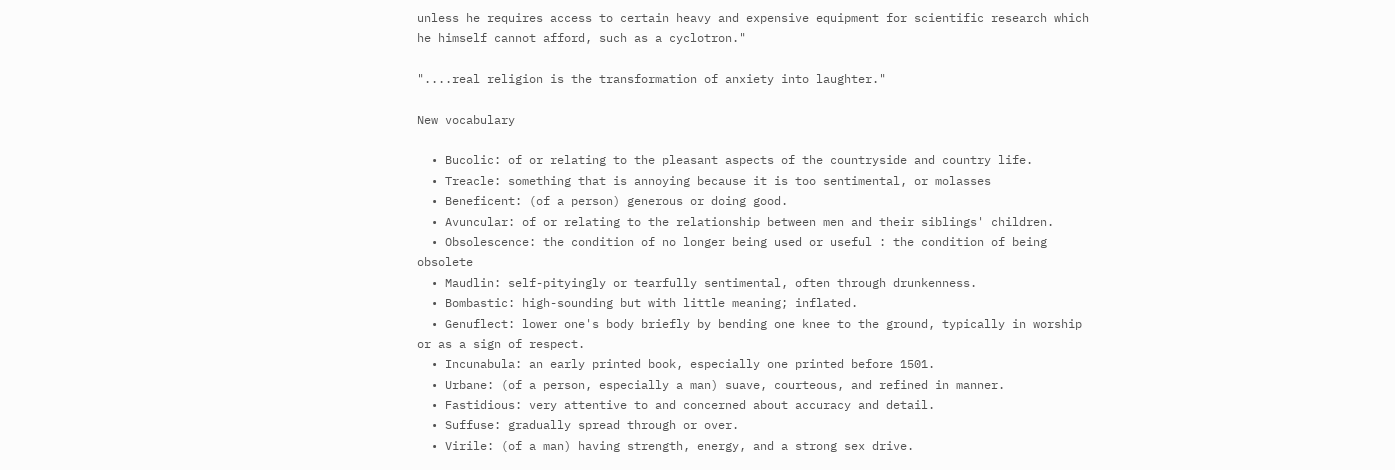unless he requires access to certain heavy and expensive equipment for scientific research which he himself cannot afford, such as a cyclotron."

"....real religion is the transformation of anxiety into laughter."

New vocabulary

  • Bucolic: of or relating to the pleasant aspects of the countryside and country life.
  • Treacle: something that is annoying because it is too sentimental, or molasses
  • Beneficent: (of a person) generous or doing good.
  • Avuncular: of or relating to the relationship between men and their siblings' children.
  • Obsolescence: the condition of no longer being used or useful : the condition of being obsolete
  • Maudlin: self-pityingly or tearfully sentimental, often through drunkenness.
  • Bombastic: high-sounding but with little meaning; inflated.
  • Genuflect: lower one's body briefly by bending one knee to the ground, typically in worship or as a sign of respect.
  • Incunabula: an early printed book, especially one printed before 1501.
  • Urbane: (of a person, especially a man) suave, courteous, and refined in manner.
  • Fastidious: very attentive to and concerned about accuracy and detail.
  • Suffuse: gradually spread through or over.
  • Virile: (of a man) having strength, energy, and a strong sex drive.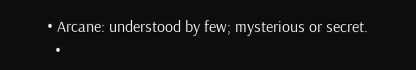• Arcane: understood by few; mysterious or secret.
  •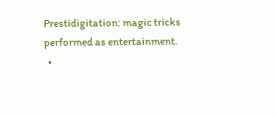Prestidigitation: magic tricks performed as entertainment.
  •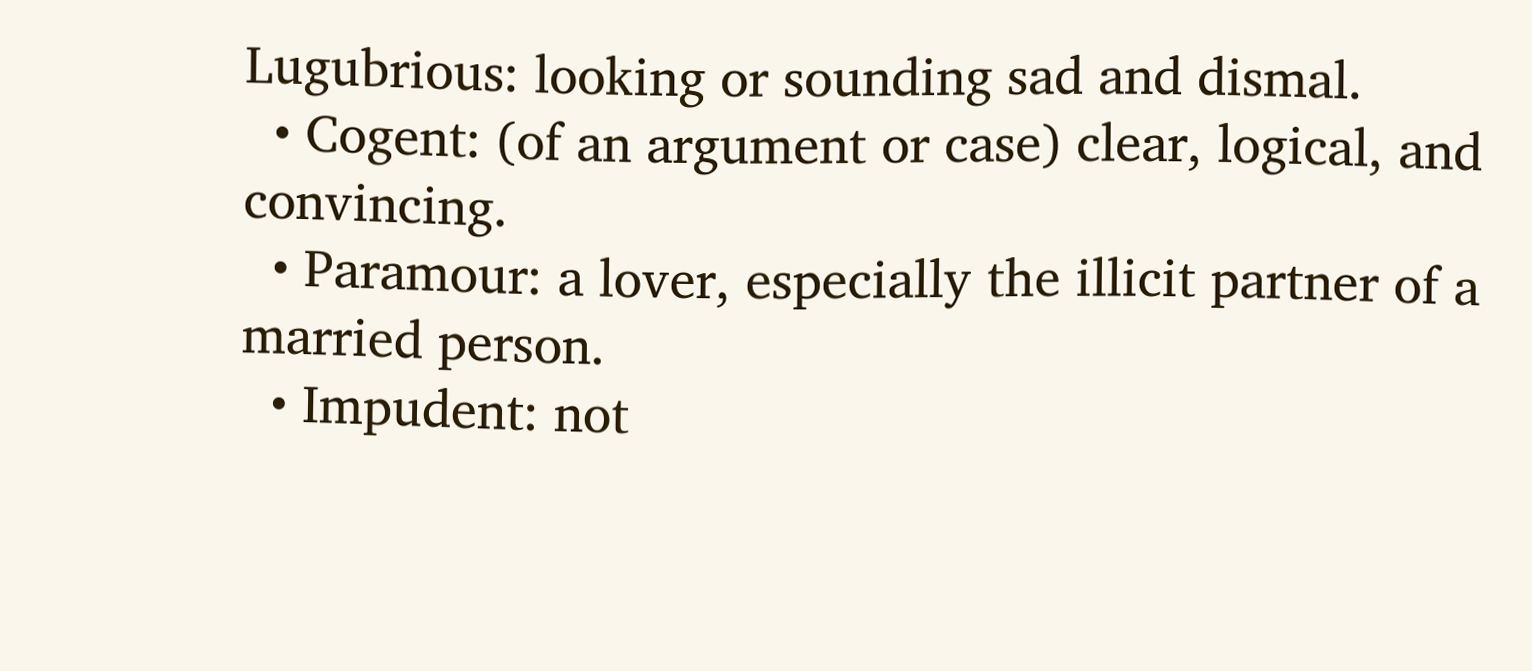Lugubrious: looking or sounding sad and dismal.
  • Cogent: (of an argument or case) clear, logical, and convincing.
  • Paramour: a lover, especially the illicit partner of a married person.
  • Impudent: not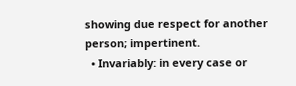showing due respect for another person; impertinent.
  • Invariably: in every case or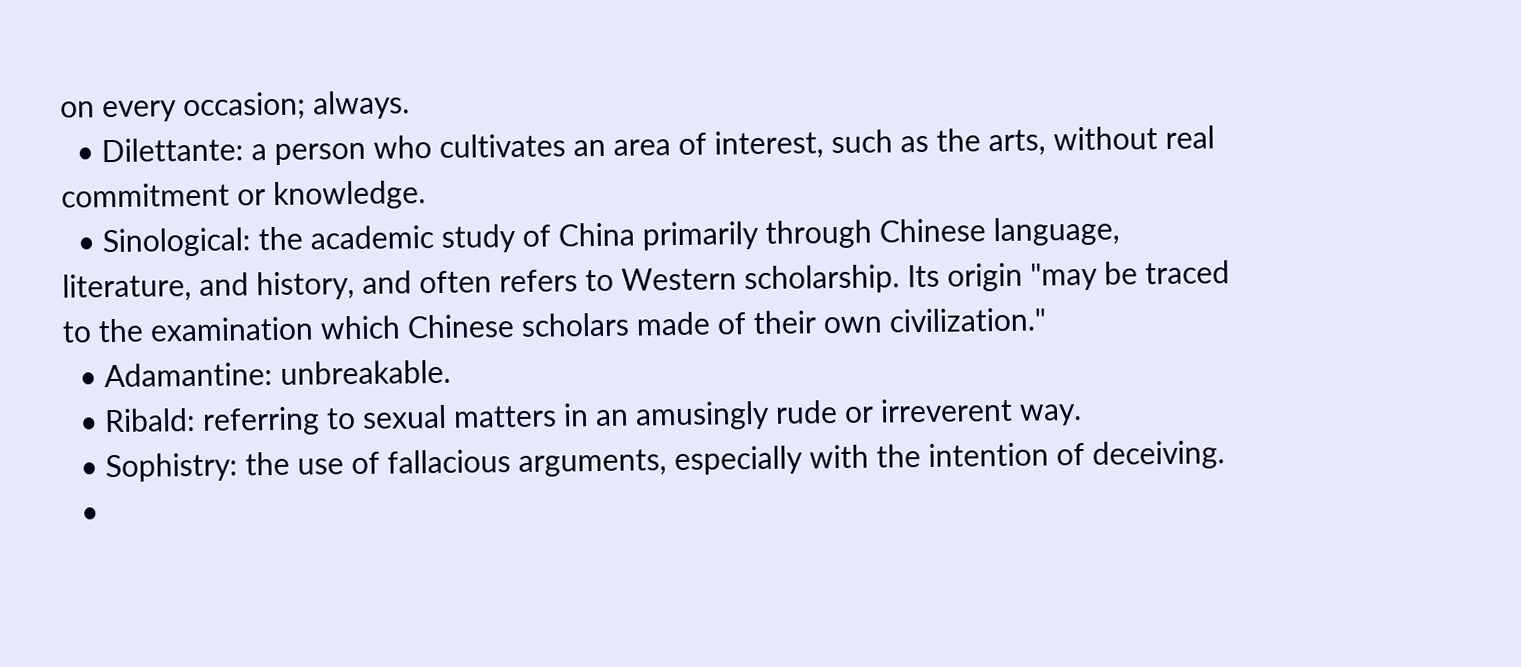on every occasion; always.
  • Dilettante: a person who cultivates an area of interest, such as the arts, without real commitment or knowledge.
  • Sinological: the academic study of China primarily through Chinese language, literature, and history, and often refers to Western scholarship. Its origin "may be traced to the examination which Chinese scholars made of their own civilization."
  • Adamantine: unbreakable.
  • Ribald: referring to sexual matters in an amusingly rude or irreverent way.
  • Sophistry: the use of fallacious arguments, especially with the intention of deceiving.
  •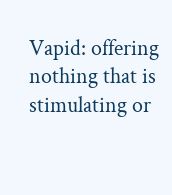Vapid: offering nothing that is stimulating or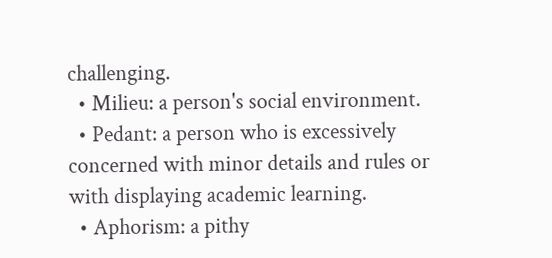challenging.
  • Milieu: a person's social environment.
  • Pedant: a person who is excessively concerned with minor details and rules or with displaying academic learning.
  • Aphorism: a pithy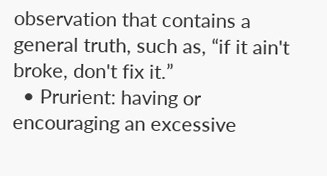observation that contains a general truth, such as, “if it ain't broke, don't fix it.”
  • Prurient: having or encouraging an excessive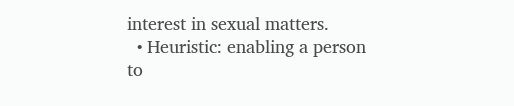interest in sexual matters.
  • Heuristic: enabling a person to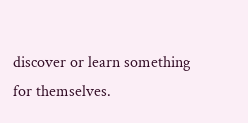discover or learn something for themselves.